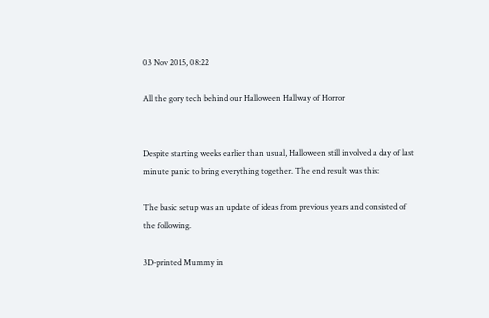03 Nov 2015, 08:22

All the gory tech behind our Halloween Hallway of Horror


Despite starting weeks earlier than usual, Halloween still involved a day of last minute panic to bring everything together. The end result was this:

The basic setup was an update of ideas from previous years and consisted of the following.

3D-printed Mummy in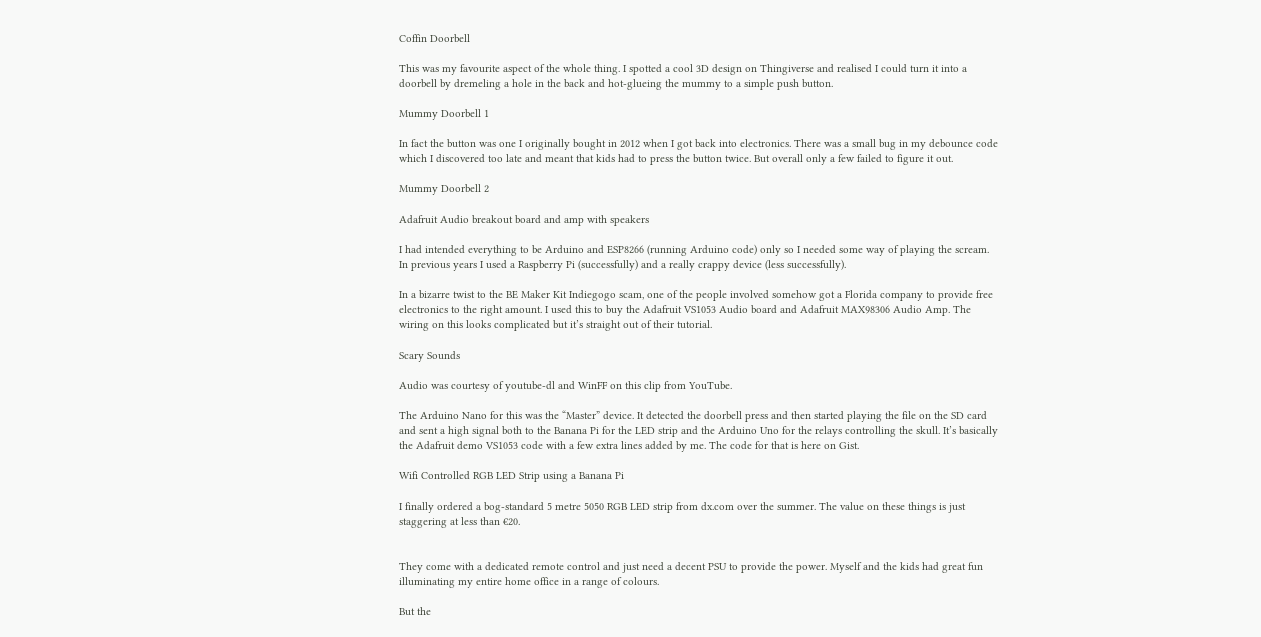Coffin Doorbell

This was my favourite aspect of the whole thing. I spotted a cool 3D design on Thingiverse and realised I could turn it into a doorbell by dremeling a hole in the back and hot-glueing the mummy to a simple push button.

Mummy Doorbell 1

In fact the button was one I originally bought in 2012 when I got back into electronics. There was a small bug in my debounce code which I discovered too late and meant that kids had to press the button twice. But overall only a few failed to figure it out.

Mummy Doorbell 2

Adafruit Audio breakout board and amp with speakers

I had intended everything to be Arduino and ESP8266 (running Arduino code) only so I needed some way of playing the scream. In previous years I used a Raspberry Pi (successfully) and a really crappy device (less successfully).

In a bizarre twist to the BE Maker Kit Indiegogo scam, one of the people involved somehow got a Florida company to provide free electronics to the right amount. I used this to buy the Adafruit VS1053 Audio board and Adafruit MAX98306 Audio Amp. The wiring on this looks complicated but it’s straight out of their tutorial.

Scary Sounds

Audio was courtesy of youtube-dl and WinFF on this clip from YouTube.

The Arduino Nano for this was the “Master” device. It detected the doorbell press and then started playing the file on the SD card and sent a high signal both to the Banana Pi for the LED strip and the Arduino Uno for the relays controlling the skull. It’s basically the Adafruit demo VS1053 code with a few extra lines added by me. The code for that is here on Gist.

Wifi Controlled RGB LED Strip using a Banana Pi

I finally ordered a bog-standard 5 metre 5050 RGB LED strip from dx.com over the summer. The value on these things is just staggering at less than €20.


They come with a dedicated remote control and just need a decent PSU to provide the power. Myself and the kids had great fun illuminating my entire home office in a range of colours.

But the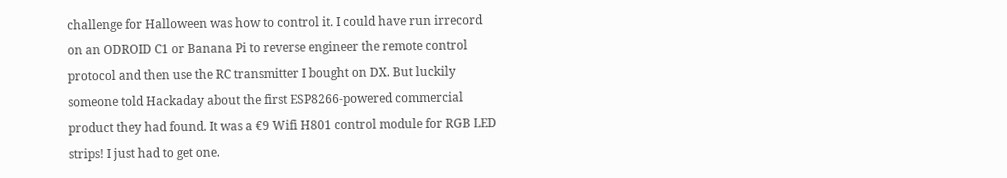challenge for Halloween was how to control it. I could have run irrecord on an ODROID C1 or Banana Pi to reverse engineer the remote control protocol and then use the RC transmitter I bought on DX. But luckily someone told Hackaday about the first ESP8266-powered commercial product they had found. It was a €9 Wifi H801 control module for RGB LED strips! I just had to get one.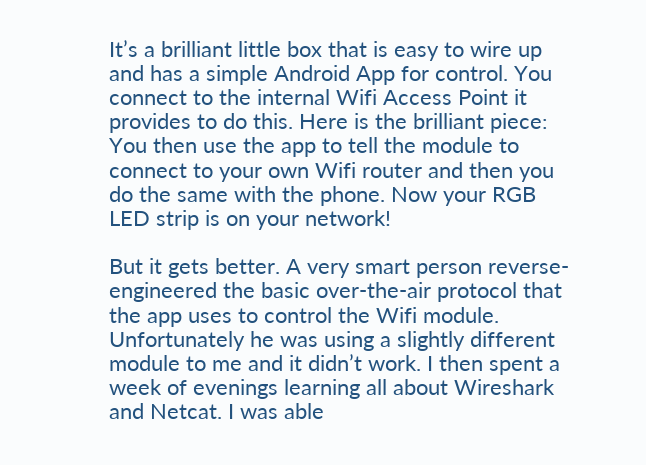It’s a brilliant little box that is easy to wire up and has a simple Android App for control. You connect to the internal Wifi Access Point it provides to do this. Here is the brilliant piece: You then use the app to tell the module to connect to your own Wifi router and then you do the same with the phone. Now your RGB LED strip is on your network!

But it gets better. A very smart person reverse-engineered the basic over-the-air protocol that the app uses to control the Wifi module. Unfortunately he was using a slightly different module to me and it didn’t work. I then spent a week of evenings learning all about Wireshark and Netcat. I was able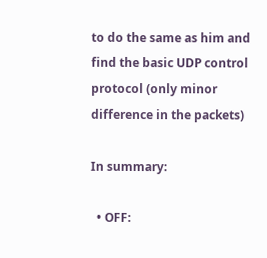to do the same as him and find the basic UDP control protocol (only minor difference in the packets)

In summary:

  • OFF: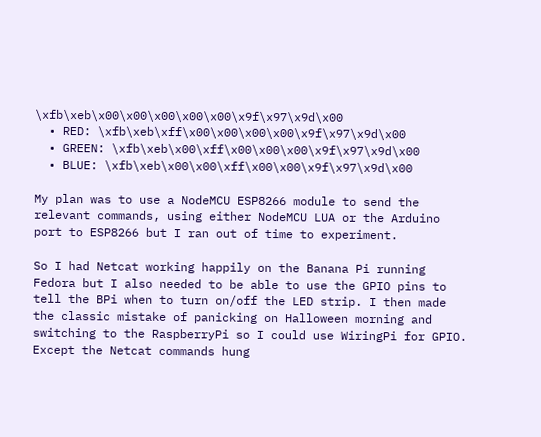\xfb\xeb\x00\x00\x00\x00\x00\x9f\x97\x9d\x00
  • RED: \xfb\xeb\xff\x00\x00\x00\x00\x9f\x97\x9d\x00
  • GREEN: \xfb\xeb\x00\xff\x00\x00\x00\x9f\x97\x9d\x00
  • BLUE: \xfb\xeb\x00\x00\xff\x00\x00\x9f\x97\x9d\x00

My plan was to use a NodeMCU ESP8266 module to send the relevant commands, using either NodeMCU LUA or the Arduino port to ESP8266 but I ran out of time to experiment.

So I had Netcat working happily on the Banana Pi running Fedora but I also needed to be able to use the GPIO pins to tell the BPi when to turn on/off the LED strip. I then made the classic mistake of panicking on Halloween morning and switching to the RaspberryPi so I could use WiringPi for GPIO. Except the Netcat commands hung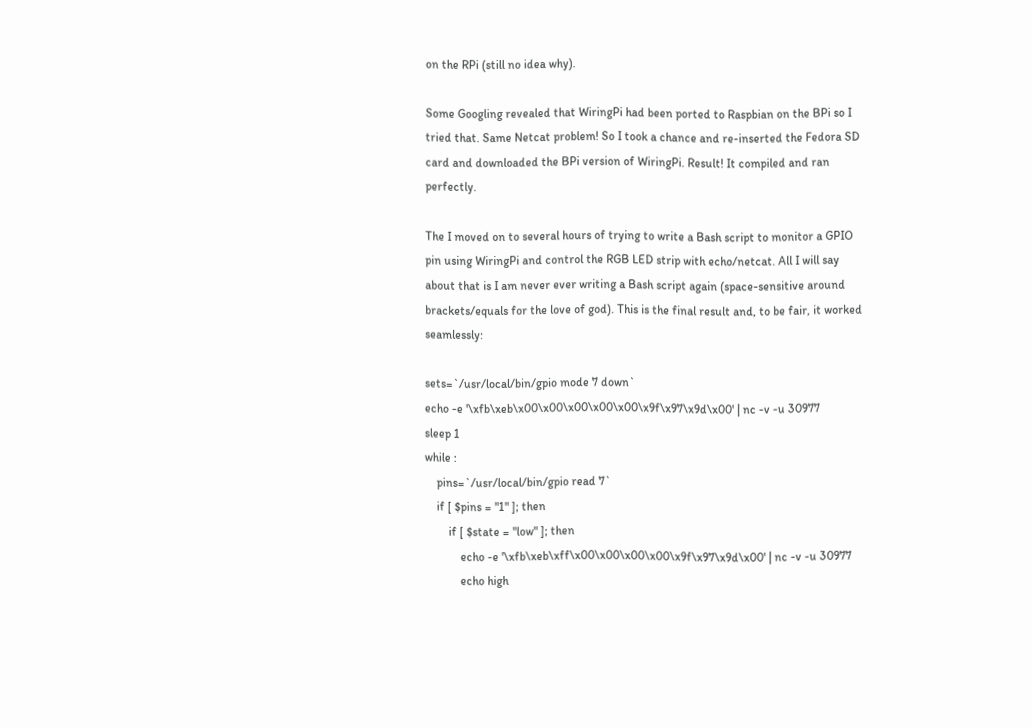on the RPi (still no idea why).

Some Googling revealed that WiringPi had been ported to Raspbian on the BPi so I tried that. Same Netcat problem! So I took a chance and re-inserted the Fedora SD card and downloaded the BPi version of WiringPi. Result! It compiled and ran perfectly.

The I moved on to several hours of trying to write a Bash script to monitor a GPIO pin using WiringPi and control the RGB LED strip with echo/netcat. All I will say about that is I am never ever writing a Bash script again (space-sensitive around brackets/equals for the love of god). This is the final result and, to be fair, it worked seamlessly:

sets=`/usr/local/bin/gpio mode 7 down`
echo -e '\xfb\xeb\x00\x00\x00\x00\x00\x9f\x97\x9d\x00' | nc -v -u 30977
sleep 1
while :
    pins=`/usr/local/bin/gpio read 7`
    if [ $pins = "1" ]; then
        if [ $state = "low" ]; then
            echo -e '\xfb\xeb\xff\x00\x00\x00\x00\x9f\x97\x9d\x00' | nc -v -u 30977
            echo high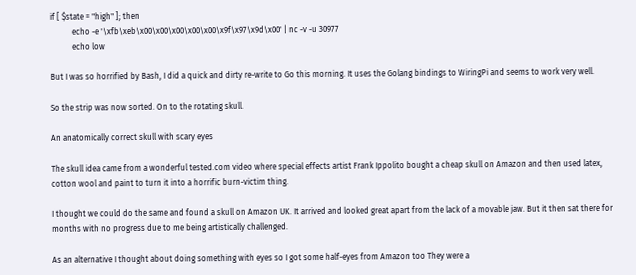if [ $state = "high" ]; then
           echo -e '\xfb\xeb\x00\x00\x00\x00\x00\x9f\x97\x9d\x00' | nc -v -u 30977
           echo low

But I was so horrified by Bash, I did a quick and dirty re-write to Go this morning. It uses the Golang bindings to WiringPi and seems to work very well.

So the strip was now sorted. On to the rotating skull.

An anatomically correct skull with scary eyes

The skull idea came from a wonderful tested.com video where special effects artist Frank Ippolito bought a cheap skull on Amazon and then used latex, cotton wool and paint to turn it into a horrific burn-victim thing.

I thought we could do the same and found a skull on Amazon UK. It arrived and looked great apart from the lack of a movable jaw. But it then sat there for months with no progress due to me being artistically challenged.

As an alternative I thought about doing something with eyes so I got some half-eyes from Amazon too They were a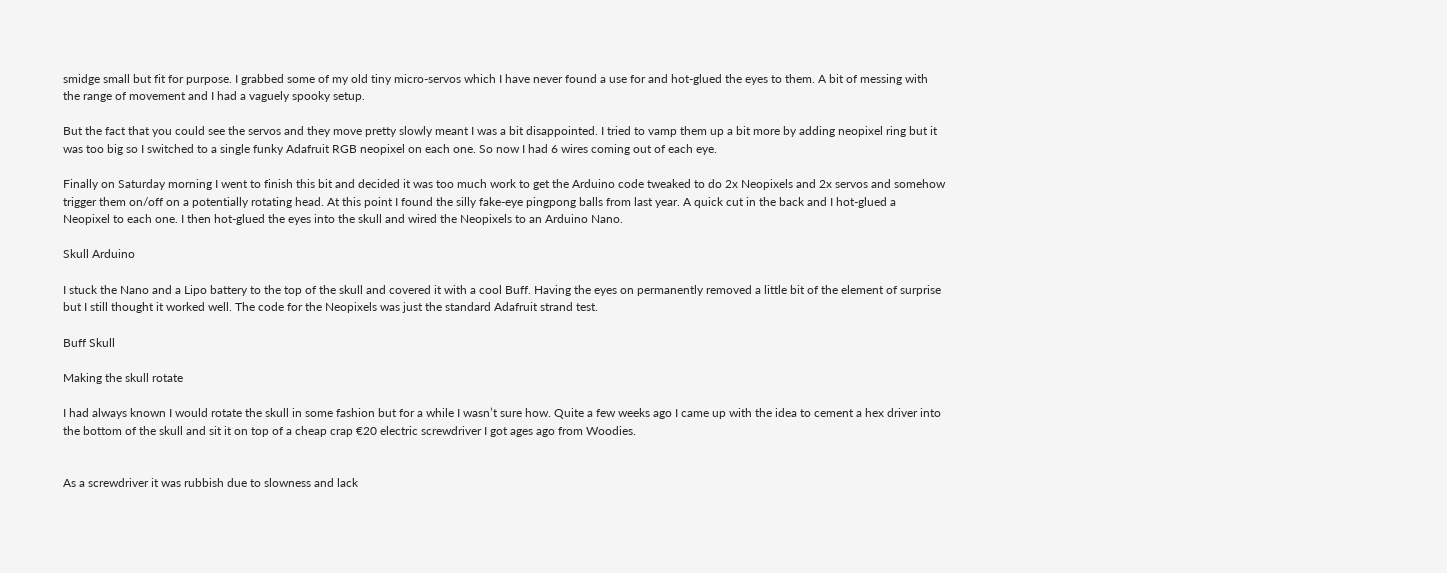smidge small but fit for purpose. I grabbed some of my old tiny micro-servos which I have never found a use for and hot-glued the eyes to them. A bit of messing with the range of movement and I had a vaguely spooky setup.

But the fact that you could see the servos and they move pretty slowly meant I was a bit disappointed. I tried to vamp them up a bit more by adding neopixel ring but it was too big so I switched to a single funky Adafruit RGB neopixel on each one. So now I had 6 wires coming out of each eye.

Finally on Saturday morning I went to finish this bit and decided it was too much work to get the Arduino code tweaked to do 2x Neopixels and 2x servos and somehow trigger them on/off on a potentially rotating head. At this point I found the silly fake-eye pingpong balls from last year. A quick cut in the back and I hot-glued a Neopixel to each one. I then hot-glued the eyes into the skull and wired the Neopixels to an Arduino Nano.

Skull Arduino

I stuck the Nano and a Lipo battery to the top of the skull and covered it with a cool Buff. Having the eyes on permanently removed a little bit of the element of surprise but I still thought it worked well. The code for the Neopixels was just the standard Adafruit strand test.

Buff Skull

Making the skull rotate

I had always known I would rotate the skull in some fashion but for a while I wasn’t sure how. Quite a few weeks ago I came up with the idea to cement a hex driver into the bottom of the skull and sit it on top of a cheap crap €20 electric screwdriver I got ages ago from Woodies.


As a screwdriver it was rubbish due to slowness and lack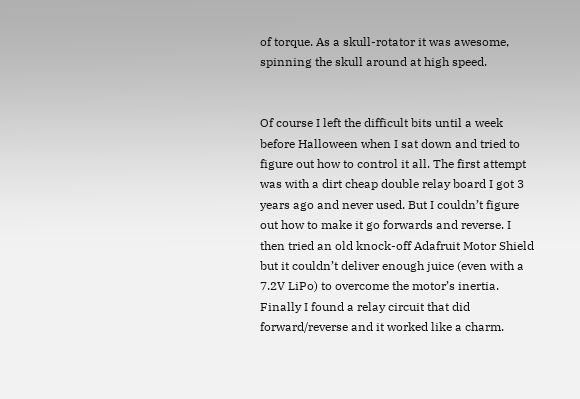of torque. As a skull-rotator it was awesome, spinning the skull around at high speed.


Of course I left the difficult bits until a week before Halloween when I sat down and tried to figure out how to control it all. The first attempt was with a dirt cheap double relay board I got 3 years ago and never used. But I couldn’t figure out how to make it go forwards and reverse. I then tried an old knock-off Adafruit Motor Shield but it couldn’t deliver enough juice (even with a 7.2V LiPo) to overcome the motor’s inertia. Finally I found a relay circuit that did forward/reverse and it worked like a charm.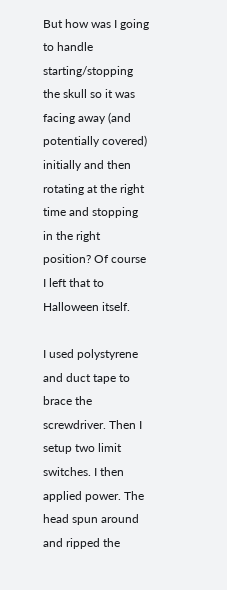But how was I going to handle starting/stopping the skull so it was facing away (and potentially covered) initially and then rotating at the right time and stopping in the right position? Of course I left that to Halloween itself.

I used polystyrene and duct tape to brace the screwdriver. Then I setup two limit switches. I then applied power. The head spun around and ripped the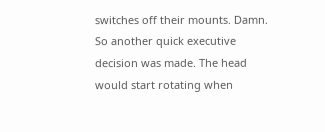switches off their mounts. Damn. So another quick executive decision was made. The head would start rotating when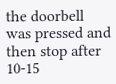the doorbell was pressed and then stop after 10-15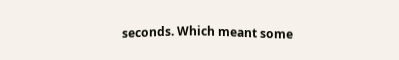seconds. Which meant some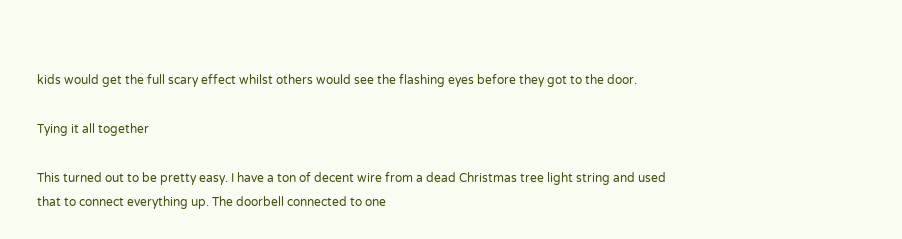kids would get the full scary effect whilst others would see the flashing eyes before they got to the door.

Tying it all together

This turned out to be pretty easy. I have a ton of decent wire from a dead Christmas tree light string and used that to connect everything up. The doorbell connected to one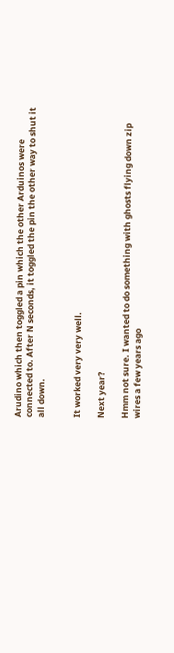Arudino which then toggled a pin which the other Arduinos were connected to. After N seconds, it toggled the pin the other way to shut it all down.


It worked very very well.

Next year?

Hmm not sure. I wanted to do something with ghosts flying down zip wires a few years ago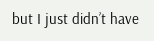but I just didn’t have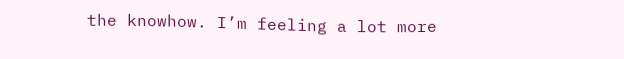the knowhow. I’m feeling a lot more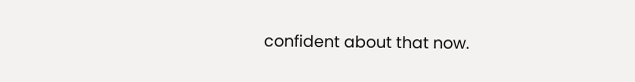confident about that now.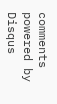comments powered by Disqus